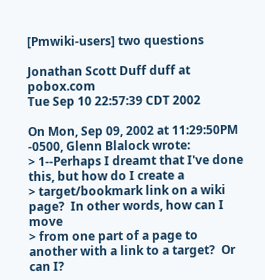[Pmwiki-users] two questions

Jonathan Scott Duff duff at pobox.com
Tue Sep 10 22:57:39 CDT 2002

On Mon, Sep 09, 2002 at 11:29:50PM -0500, Glenn Blalock wrote:
> 1--Perhaps I dreamt that I've done this, but how do I create a
> target/bookmark link on a wiki page?  In other words, how can I move
> from one part of a page to another with a link to a target?  Or can I?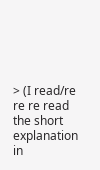> (I read/re re re read the short explanation in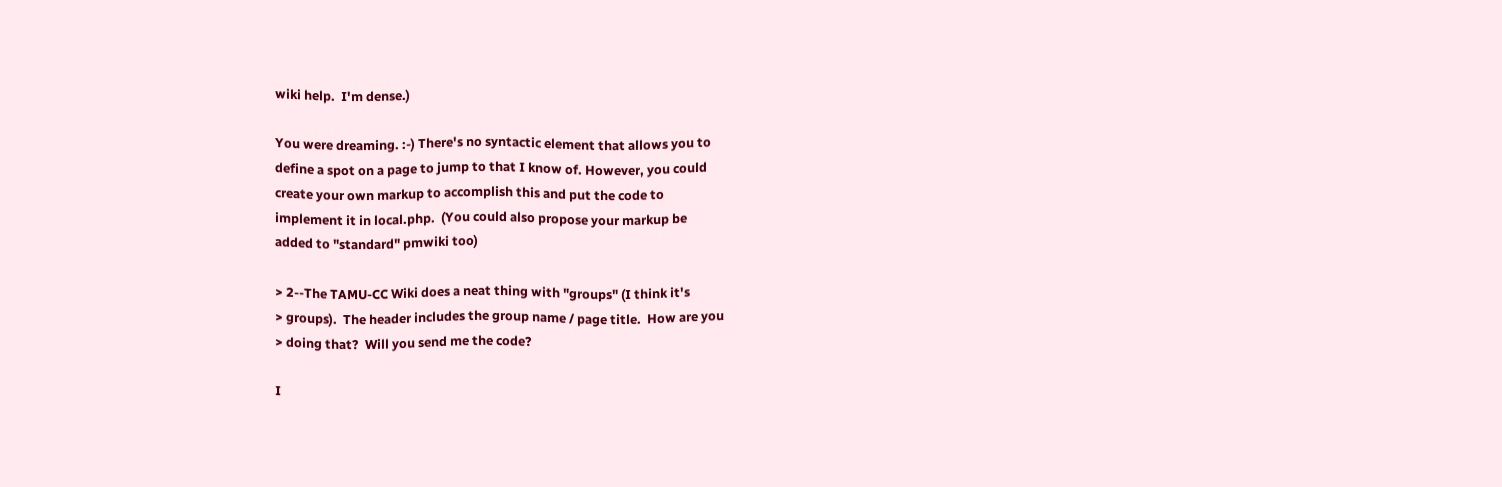wiki help.  I'm dense.)

You were dreaming. :-) There's no syntactic element that allows you to
define a spot on a page to jump to that I know of. However, you could
create your own markup to accomplish this and put the code to
implement it in local.php.  (You could also propose your markup be
added to "standard" pmwiki too)

> 2--The TAMU-CC Wiki does a neat thing with "groups" (I think it's
> groups).  The header includes the group name / page title.  How are you
> doing that?  Will you send me the code?

I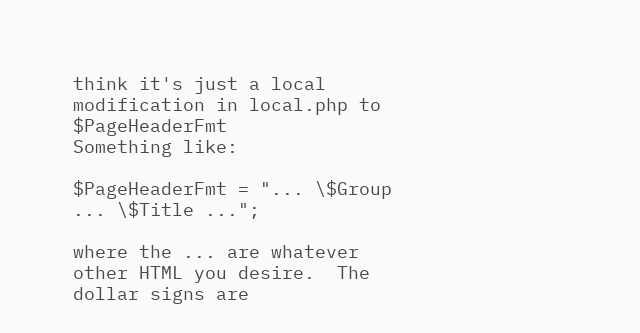think it's just a local modification in local.php to $PageHeaderFmt
Something like:

$PageHeaderFmt = "... \$Group ... \$Title ...";

where the ... are whatever other HTML you desire.  The dollar signs are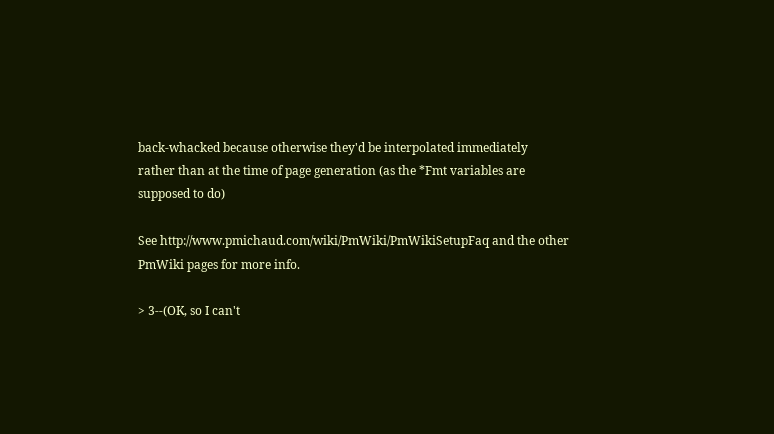back-whacked because otherwise they'd be interpolated immediately
rather than at the time of page generation (as the *Fmt variables are
supposed to do)

See http://www.pmichaud.com/wiki/PmWiki/PmWikiSetupFaq and the other
PmWiki pages for more info.

> 3--(OK, so I can't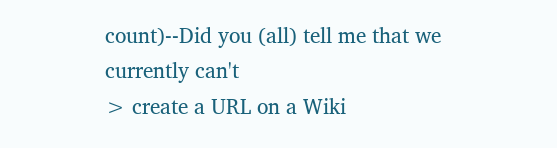count)--Did you (all) tell me that we currently can't
> create a URL on a Wiki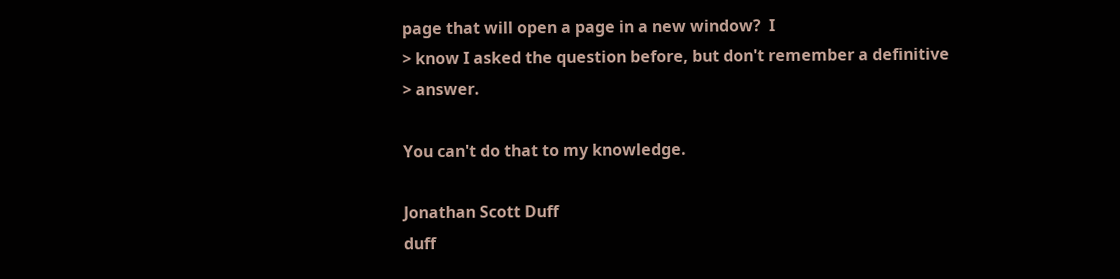page that will open a page in a new window?  I
> know I asked the question before, but don't remember a definitive
> answer.

You can't do that to my knowledge.

Jonathan Scott Duff
duff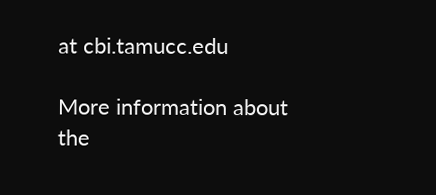at cbi.tamucc.edu

More information about the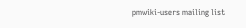pmwiki-users mailing list